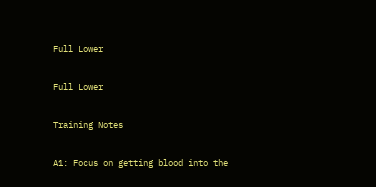Full Lower

Full Lower

Training Notes

A1: Focus on getting blood into the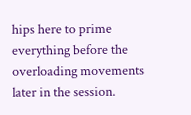hips here to prime everything before the overloading movements later in the session.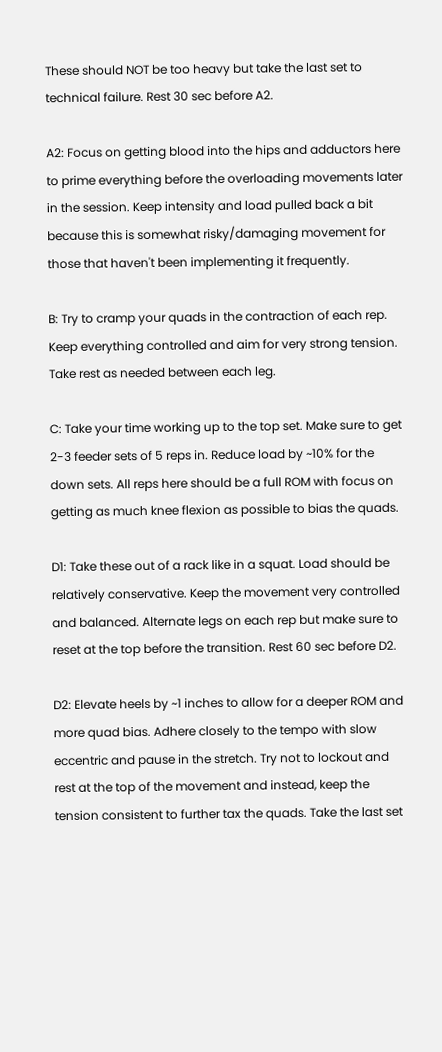These should NOT be too heavy but take the last set to technical failure. Rest 30 sec before A2.

A2: Focus on getting blood into the hips and adductors here to prime everything before the overloading movements later in the session. Keep intensity and load pulled back a bit because this is somewhat risky/damaging movement for those that haven't been implementing it frequently.

B: Try to cramp your quads in the contraction of each rep. Keep everything controlled and aim for very strong tension. Take rest as needed between each leg.

C: Take your time working up to the top set. Make sure to get 2-3 feeder sets of 5 reps in. Reduce load by ~10% for the down sets. All reps here should be a full ROM with focus on getting as much knee flexion as possible to bias the quads.

D1: Take these out of a rack like in a squat. Load should be relatively conservative. Keep the movement very controlled and balanced. Alternate legs on each rep but make sure to reset at the top before the transition. Rest 60 sec before D2.

D2: Elevate heels by ~1 inches to allow for a deeper ROM and more quad bias. Adhere closely to the tempo with slow eccentric and pause in the stretch. Try not to lockout and rest at the top of the movement and instead, keep the tension consistent to further tax the quads. Take the last set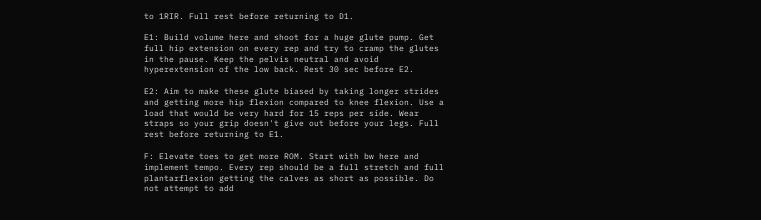to 1RIR. Full rest before returning to D1.

E1: Build volume here and shoot for a huge glute pump. Get full hip extension on every rep and try to cramp the glutes in the pause. Keep the pelvis neutral and avoid hyperextension of the low back. Rest 30 sec before E2.

E2: Aim to make these glute biased by taking longer strides and getting more hip flexion compared to knee flexion. Use a load that would be very hard for 15 reps per side. Wear straps so your grip doesn't give out before your legs. Full rest before returning to E1.

F: Elevate toes to get more ROM. Start with bw here and implement tempo. Every rep should be a full stretch and full plantarflexion getting the calves as short as possible. Do not attempt to add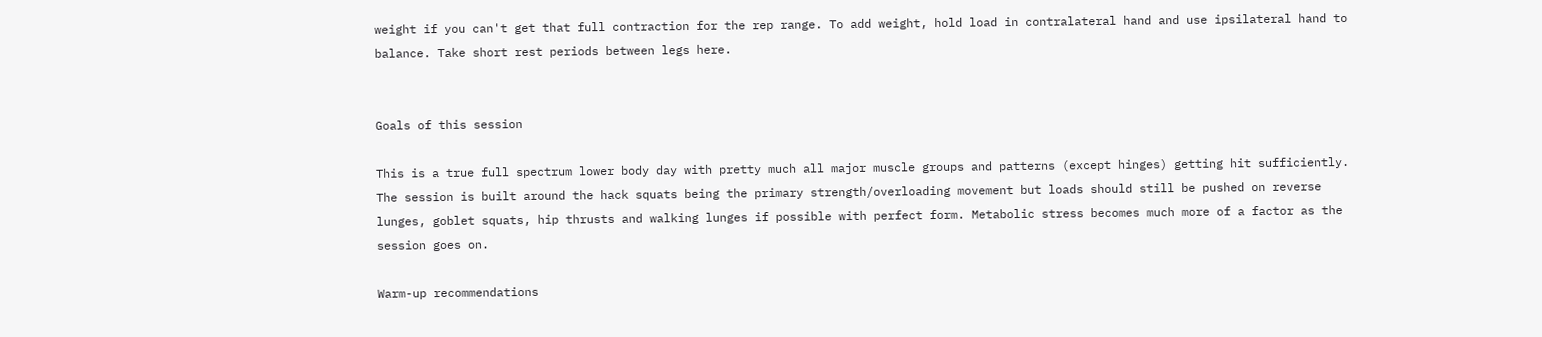weight if you can't get that full contraction for the rep range. To add weight, hold load in contralateral hand and use ipsilateral hand to balance. Take short rest periods between legs here.


Goals of this session

This is a true full spectrum lower body day with pretty much all major muscle groups and patterns (except hinges) getting hit sufficiently. The session is built around the hack squats being the primary strength/overloading movement but loads should still be pushed on reverse lunges, goblet squats, hip thrusts and walking lunges if possible with perfect form. Metabolic stress becomes much more of a factor as the session goes on.

Warm-up recommendations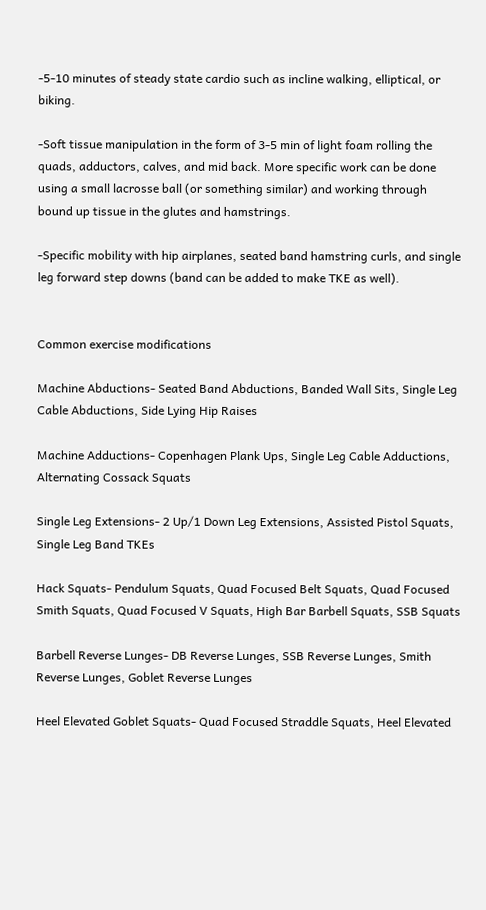-5-10 minutes of steady state cardio such as incline walking, elliptical, or biking.

-Soft tissue manipulation in the form of 3-5 min of light foam rolling the quads, adductors, calves, and mid back. More specific work can be done using a small lacrosse ball (or something similar) and working through bound up tissue in the glutes and hamstrings.

-Specific mobility with hip airplanes, seated band hamstring curls, and single leg forward step downs (band can be added to make TKE as well).


Common exercise modifications

Machine Abductions- Seated Band Abductions, Banded Wall Sits, Single Leg Cable Abductions, Side Lying Hip Raises

Machine Adductions- Copenhagen Plank Ups, Single Leg Cable Adductions, Alternating Cossack Squats

Single Leg Extensions- 2 Up/1 Down Leg Extensions, Assisted Pistol Squats, Single Leg Band TKEs

Hack Squats- Pendulum Squats, Quad Focused Belt Squats, Quad Focused Smith Squats, Quad Focused V Squats, High Bar Barbell Squats, SSB Squats

Barbell Reverse Lunges- DB Reverse Lunges, SSB Reverse Lunges, Smith Reverse Lunges, Goblet Reverse Lunges

Heel Elevated Goblet Squats- Quad Focused Straddle Squats, Heel Elevated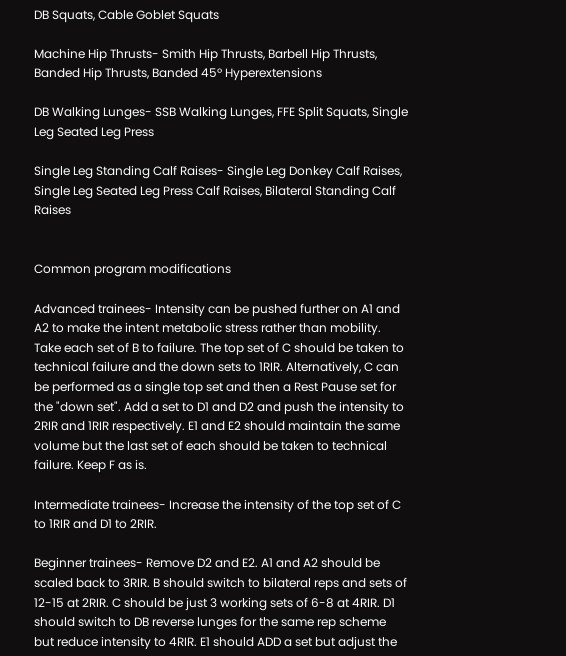DB Squats, Cable Goblet Squats

Machine Hip Thrusts- Smith Hip Thrusts, Barbell Hip Thrusts, Banded Hip Thrusts, Banded 45º Hyperextensions

DB Walking Lunges- SSB Walking Lunges, FFE Split Squats, Single Leg Seated Leg Press

Single Leg Standing Calf Raises- Single Leg Donkey Calf Raises, Single Leg Seated Leg Press Calf Raises, Bilateral Standing Calf Raises


Common program modifications

Advanced trainees- Intensity can be pushed further on A1 and A2 to make the intent metabolic stress rather than mobility. Take each set of B to failure. The top set of C should be taken to technical failure and the down sets to 1RIR. Alternatively, C can be performed as a single top set and then a Rest Pause set for the "down set". Add a set to D1 and D2 and push the intensity to 2RIR and 1RIR respectively. E1 and E2 should maintain the same volume but the last set of each should be taken to technical failure. Keep F as is.

Intermediate trainees- Increase the intensity of the top set of C to 1RIR and D1 to 2RIR.

Beginner trainees- Remove D2 and E2. A1 and A2 should be scaled back to 3RIR. B should switch to bilateral reps and sets of 12-15 at 2RIR. C should be just 3 working sets of 6-8 at 4RIR. D1 should switch to DB reverse lunges for the same rep scheme but reduce intensity to 4RIR. E1 should ADD a set but adjust the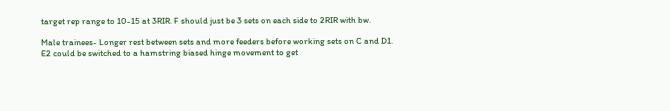target rep range to 10-15 at 3RIR. F should just be 3 sets on each side to 2RIR with bw.

Male trainees- Longer rest between sets and more feeders before working sets on C and D1. E2 could be switched to a hamstring biased hinge movement to get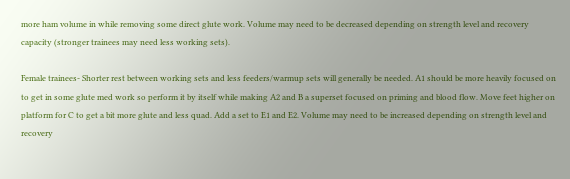more ham volume in while removing some direct glute work. Volume may need to be decreased depending on strength level and recovery capacity (stronger trainees may need less working sets).

Female trainees- Shorter rest between working sets and less feeders/warmup sets will generally be needed. A1 should be more heavily focused on to get in some glute med work so perform it by itself while making A2 and B a superset focused on priming and blood flow. Move feet higher on platform for C to get a bit more glute and less quad. Add a set to E1 and E2. Volume may need to be increased depending on strength level and recovery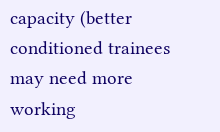capacity (better conditioned trainees may need more working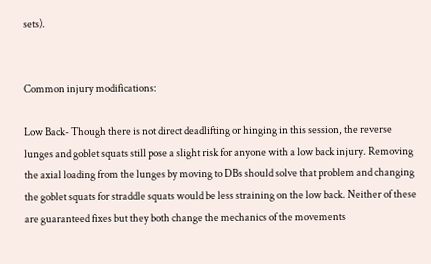sets).


Common injury modifications:

Low Back- Though there is not direct deadlifting or hinging in this session, the reverse lunges and goblet squats still pose a slight risk for anyone with a low back injury. Removing the axial loading from the lunges by moving to DBs should solve that problem and changing the goblet squats for straddle squats would be less straining on the low back. Neither of these are guaranteed fixes but they both change the mechanics of the movements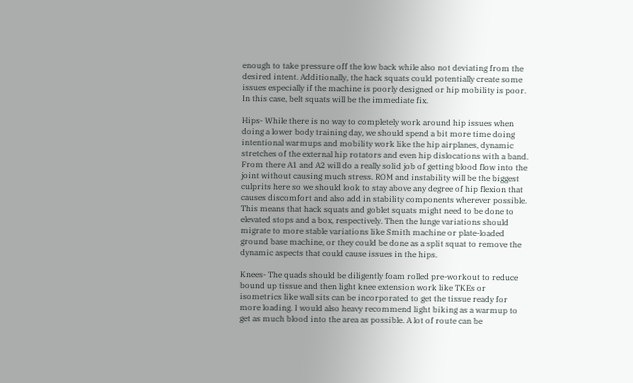enough to take pressure off the low back while also not deviating from the desired intent. Additionally, the hack squats could potentially create some issues especially if the machine is poorly designed or hip mobility is poor. In this case, belt squats will be the immediate fix.

Hips- While there is no way to completely work around hip issues when doing a lower body training day, we should spend a bit more time doing intentional warmups and mobility work like the hip airplanes, dynamic stretches of the external hip rotators and even hip dislocations with a band. From there A1 and A2 will do a really solid job of getting blood flow into the joint without causing much stress. ROM and instability will be the biggest culprits here so we should look to stay above any degree of hip flexion that causes discomfort and also add in stability components wherever possible. This means that hack squats and goblet squats might need to be done to elevated stops and a box, respectively. Then the lunge variations should migrate to more stable variations like Smith machine or plate-loaded ground base machine, or they could be done as a split squat to remove the dynamic aspects that could cause issues in the hips.

Knees- The quads should be diligently foam rolled pre-workout to reduce bound up tissue and then light knee extension work like TKEs or isometrics like wall sits can be incorporated to get the tissue ready for more loading. I would also heavy recommend light biking as a warmup to get as much blood into the area as possible. A lot of route can be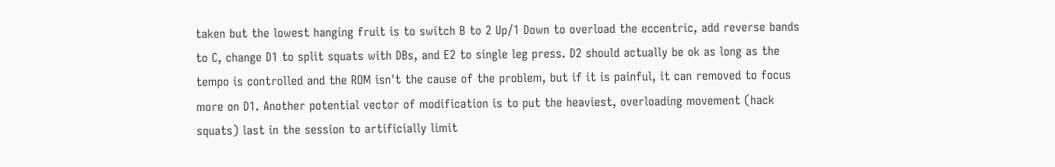taken but the lowest hanging fruit is to switch B to 2 Up/1 Down to overload the eccentric, add reverse bands to C, change D1 to split squats with DBs, and E2 to single leg press. D2 should actually be ok as long as the tempo is controlled and the ROM isn't the cause of the problem, but if it is painful, it can removed to focus more on D1. Another potential vector of modification is to put the heaviest, overloading movement (hack squats) last in the session to artificially limit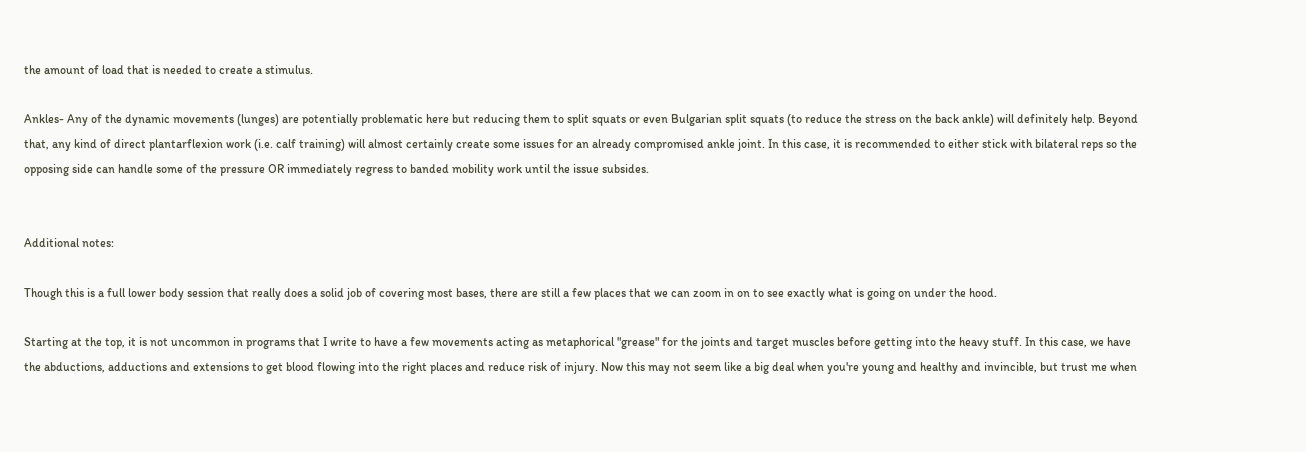the amount of load that is needed to create a stimulus.

Ankles- Any of the dynamic movements (lunges) are potentially problematic here but reducing them to split squats or even Bulgarian split squats (to reduce the stress on the back ankle) will definitely help. Beyond that, any kind of direct plantarflexion work (i.e. calf training) will almost certainly create some issues for an already compromised ankle joint. In this case, it is recommended to either stick with bilateral reps so the opposing side can handle some of the pressure OR immediately regress to banded mobility work until the issue subsides.


Additional notes:

Though this is a full lower body session that really does a solid job of covering most bases, there are still a few places that we can zoom in on to see exactly what is going on under the hood.

Starting at the top, it is not uncommon in programs that I write to have a few movements acting as metaphorical "grease" for the joints and target muscles before getting into the heavy stuff. In this case, we have the abductions, adductions and extensions to get blood flowing into the right places and reduce risk of injury. Now this may not seem like a big deal when you're young and healthy and invincible, but trust me when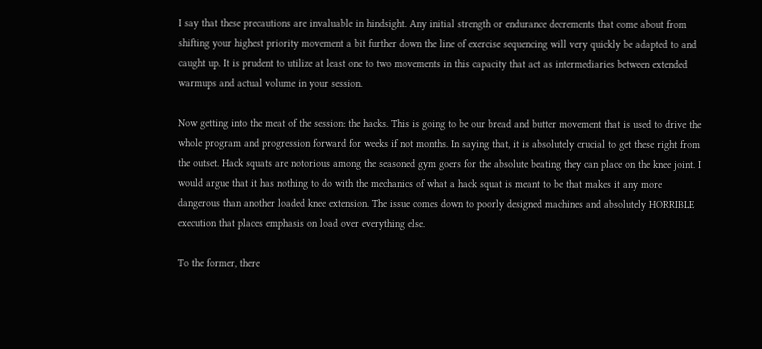I say that these precautions are invaluable in hindsight. Any initial strength or endurance decrements that come about from shifting your highest priority movement a bit further down the line of exercise sequencing will very quickly be adapted to and caught up. It is prudent to utilize at least one to two movements in this capacity that act as intermediaries between extended warmups and actual volume in your session.

Now getting into the meat of the session: the hacks. This is going to be our bread and butter movement that is used to drive the whole program and progression forward for weeks if not months. In saying that, it is absolutely crucial to get these right from the outset. Hack squats are notorious among the seasoned gym goers for the absolute beating they can place on the knee joint. I would argue that it has nothing to do with the mechanics of what a hack squat is meant to be that makes it any more dangerous than another loaded knee extension. The issue comes down to poorly designed machines and absolutely HORRIBLE execution that places emphasis on load over everything else.

To the former, there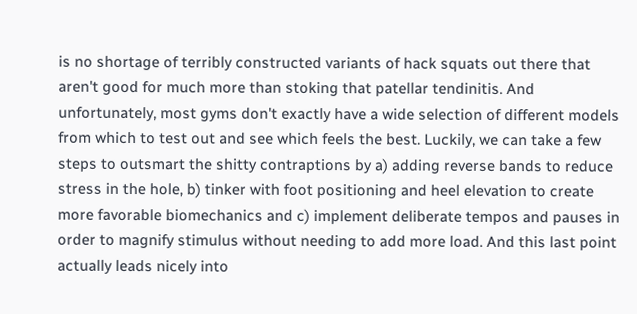is no shortage of terribly constructed variants of hack squats out there that aren't good for much more than stoking that patellar tendinitis. And unfortunately, most gyms don't exactly have a wide selection of different models from which to test out and see which feels the best. Luckily, we can take a few steps to outsmart the shitty contraptions by a) adding reverse bands to reduce stress in the hole, b) tinker with foot positioning and heel elevation to create more favorable biomechanics and c) implement deliberate tempos and pauses in order to magnify stimulus without needing to add more load. And this last point actually leads nicely into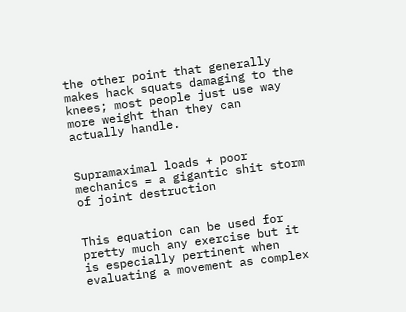the other point that generally makes hack squats damaging to the knees; most people just use way more weight than they can actually handle.


Supramaximal loads + poor mechanics = a gigantic shit storm of joint destruction


This equation can be used for pretty much any exercise but it is especially pertinent when evaluating a movement as complex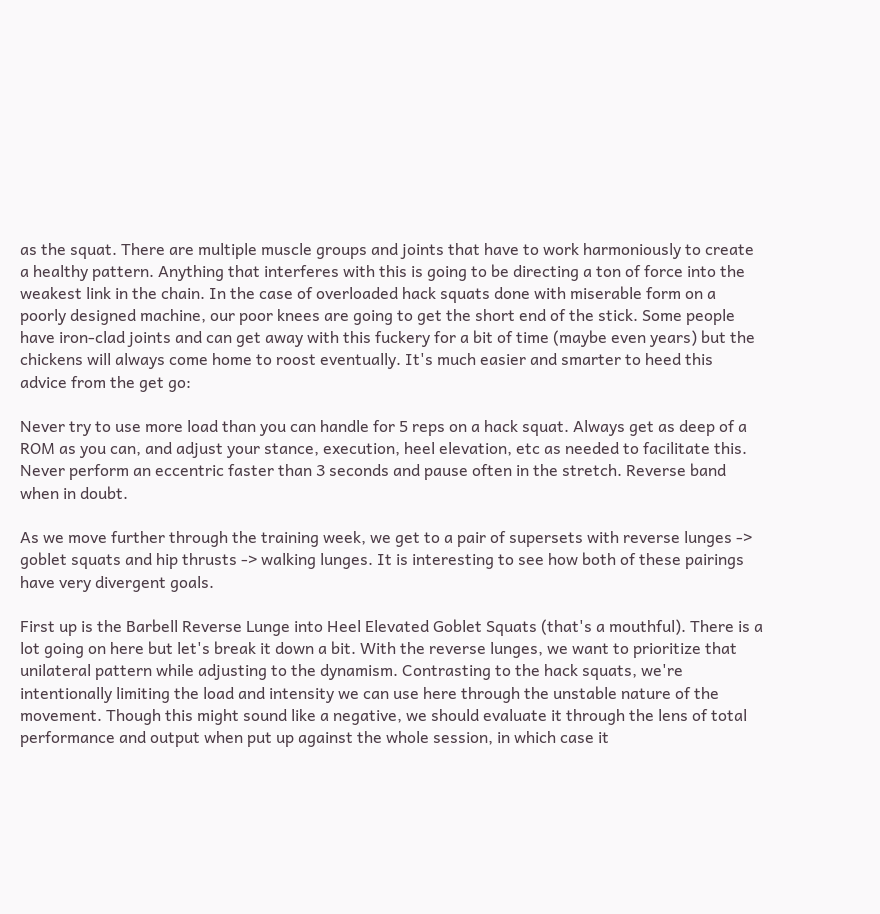as the squat. There are multiple muscle groups and joints that have to work harmoniously to create a healthy pattern. Anything that interferes with this is going to be directing a ton of force into the weakest link in the chain. In the case of overloaded hack squats done with miserable form on a poorly designed machine, our poor knees are going to get the short end of the stick. Some people have iron-clad joints and can get away with this fuckery for a bit of time (maybe even years) but the chickens will always come home to roost eventually. It's much easier and smarter to heed this advice from the get go:

Never try to use more load than you can handle for 5 reps on a hack squat. Always get as deep of a ROM as you can, and adjust your stance, execution, heel elevation, etc as needed to facilitate this. Never perform an eccentric faster than 3 seconds and pause often in the stretch. Reverse band when in doubt.

As we move further through the training week, we get to a pair of supersets with reverse lunges -> goblet squats and hip thrusts -> walking lunges. It is interesting to see how both of these pairings have very divergent goals.

First up is the Barbell Reverse Lunge into Heel Elevated Goblet Squats (that's a mouthful). There is a lot going on here but let's break it down a bit. With the reverse lunges, we want to prioritize that unilateral pattern while adjusting to the dynamism. Contrasting to the hack squats, we're intentionally limiting the load and intensity we can use here through the unstable nature of the movement. Though this might sound like a negative, we should evaluate it through the lens of total performance and output when put up against the whole session, in which case it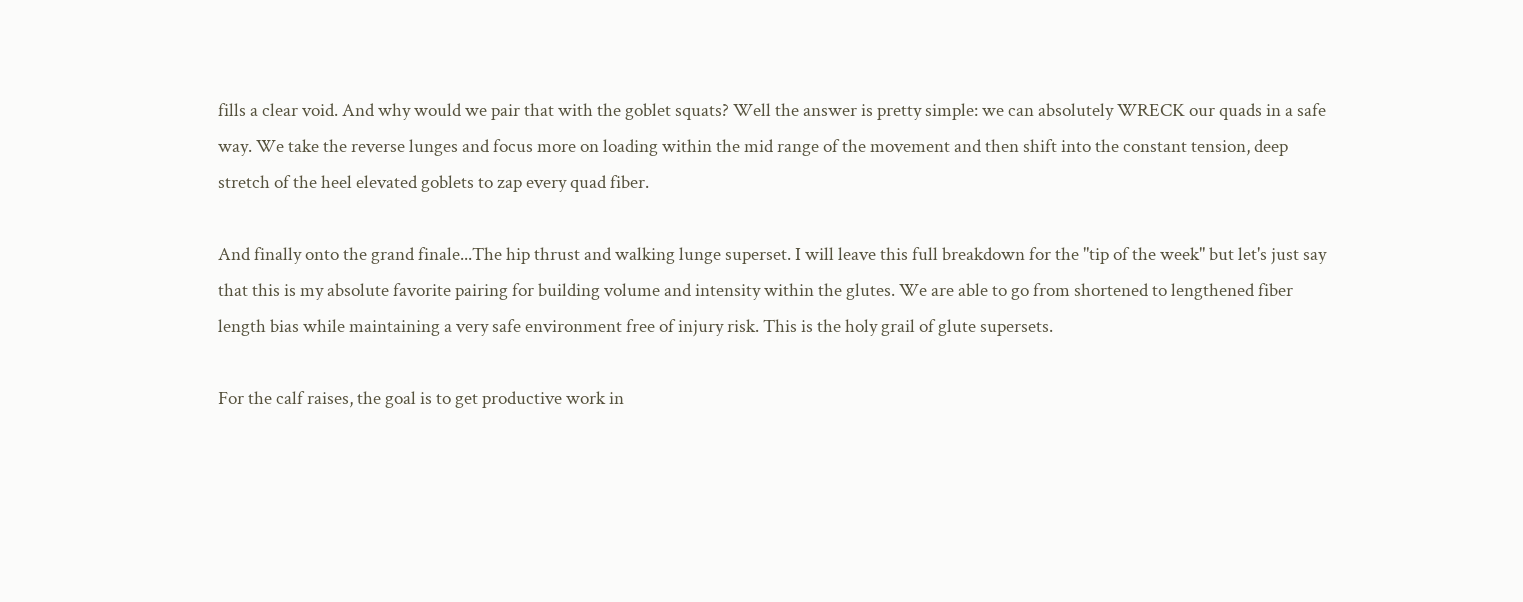fills a clear void. And why would we pair that with the goblet squats? Well the answer is pretty simple: we can absolutely WRECK our quads in a safe way. We take the reverse lunges and focus more on loading within the mid range of the movement and then shift into the constant tension, deep stretch of the heel elevated goblets to zap every quad fiber.

And finally onto the grand finale...The hip thrust and walking lunge superset. I will leave this full breakdown for the "tip of the week" but let's just say that this is my absolute favorite pairing for building volume and intensity within the glutes. We are able to go from shortened to lengthened fiber length bias while maintaining a very safe environment free of injury risk. This is the holy grail of glute supersets.

For the calf raises, the goal is to get productive work in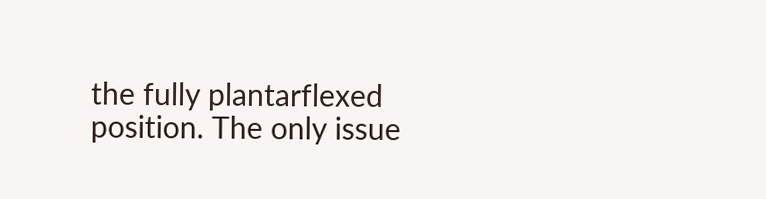the fully plantarflexed position. The only issue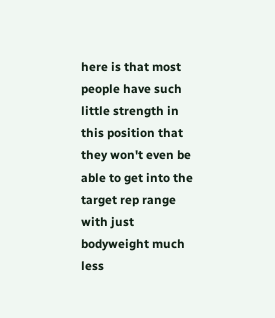here is that most people have such little strength in this position that they won't even be able to get into the target rep range with just bodyweight much less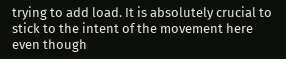trying to add load. It is absolutely crucial to stick to the intent of the movement here even though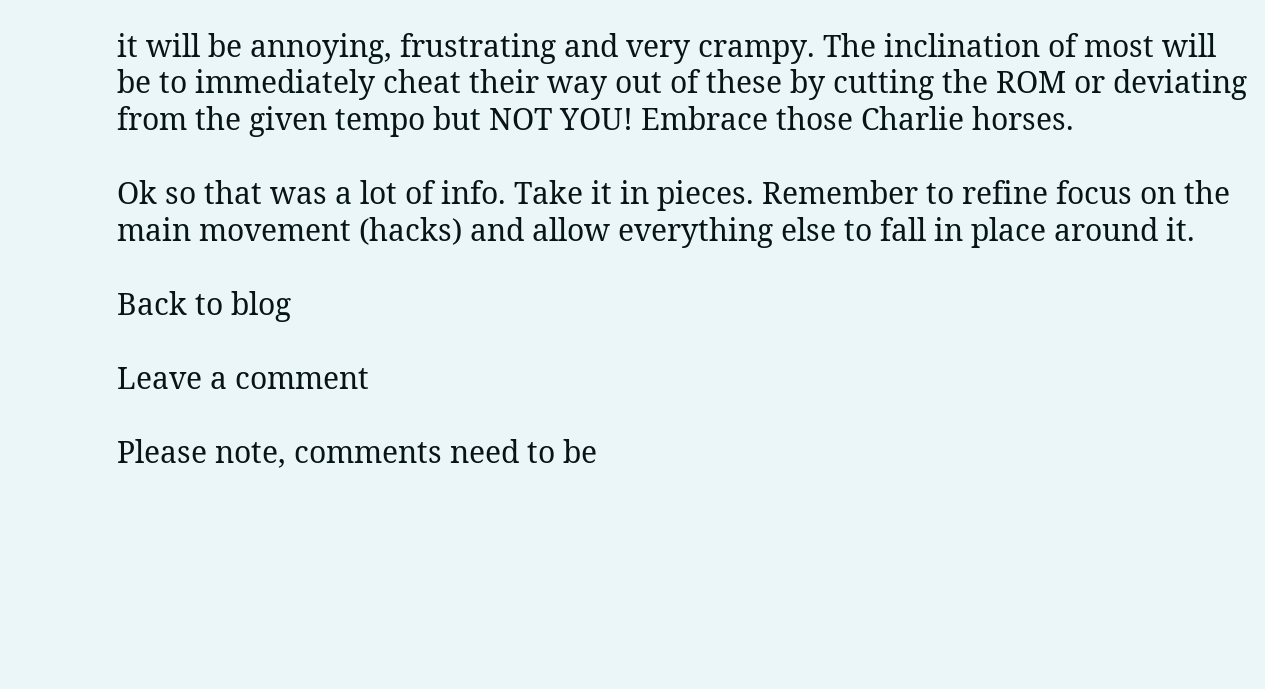it will be annoying, frustrating and very crampy. The inclination of most will be to immediately cheat their way out of these by cutting the ROM or deviating from the given tempo but NOT YOU! Embrace those Charlie horses.

Ok so that was a lot of info. Take it in pieces. Remember to refine focus on the main movement (hacks) and allow everything else to fall in place around it.

Back to blog

Leave a comment

Please note, comments need to be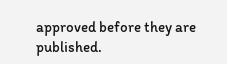approved before they are published.